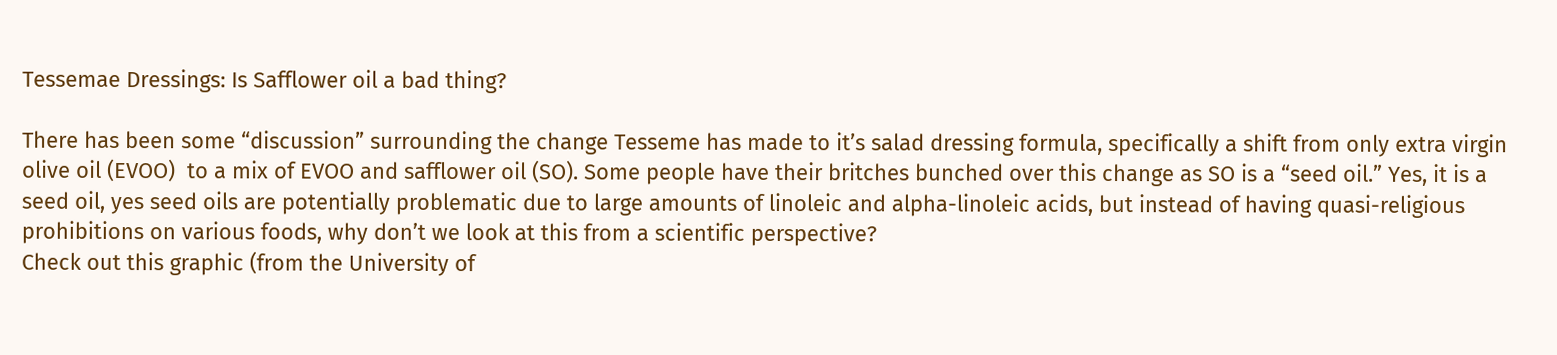Tessemae Dressings: Is Safflower oil a bad thing?

There has been some “discussion” surrounding the change Tesseme has made to it’s salad dressing formula, specifically a shift from only extra virgin olive oil (EVOO)  to a mix of EVOO and safflower oil (SO). Some people have their britches bunched over this change as SO is a “seed oil.” Yes, it is a seed oil, yes seed oils are potentially problematic due to large amounts of linoleic and alpha-linoleic acids, but instead of having quasi-religious prohibitions on various foods, why don’t we look at this from a scientific perspective?
Check out this graphic (from the University of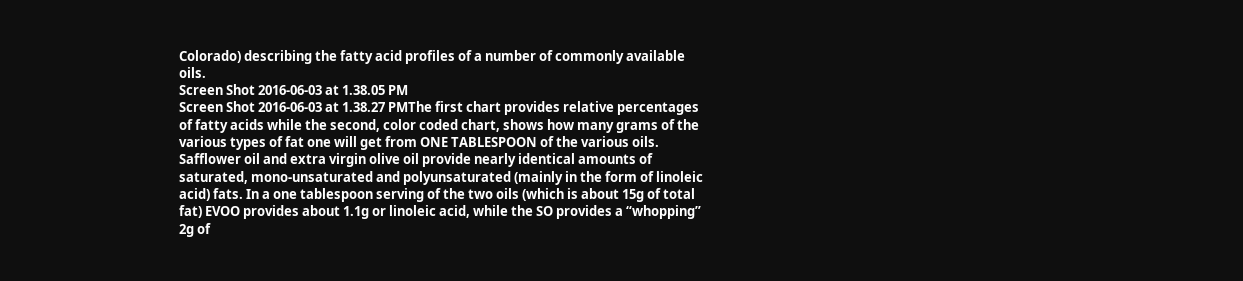Colorado) describing the fatty acid profiles of a number of commonly available oils.
Screen Shot 2016-06-03 at 1.38.05 PM
Screen Shot 2016-06-03 at 1.38.27 PMThe first chart provides relative percentages of fatty acids while the second, color coded chart, shows how many grams of the various types of fat one will get from ONE TABLESPOON of the various oils. Safflower oil and extra virgin olive oil provide nearly identical amounts of saturated, mono-unsaturated and polyunsaturated (mainly in the form of linoleic acid) fats. In a one tablespoon serving of the two oils (which is about 15g of total fat) EVOO provides about 1.1g or linoleic acid, while the SO provides a “whopping” 2g of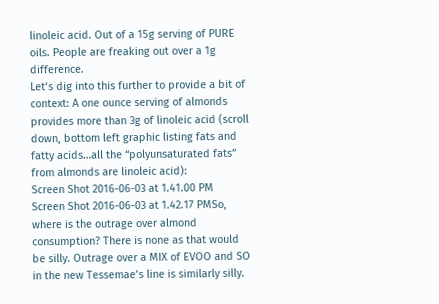linoleic acid. Out of a 15g serving of PURE oils. People are freaking out over a 1g difference.
Let’s dig into this further to provide a bit of context: A one ounce serving of almonds provides more than 3g of linoleic acid (scroll down, bottom left graphic listing fats and fatty acids…all the “polyunsaturated fats” from almonds are linoleic acid):
Screen Shot 2016-06-03 at 1.41.00 PM
Screen Shot 2016-06-03 at 1.42.17 PMSo, where is the outrage over almond consumption? There is none as that would be silly. Outrage over a MIX of EVOO and SO in the new Tessemae’s line is similarly silly.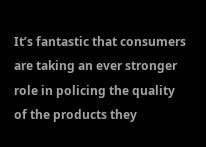It’s fantastic that consumers are taking an ever stronger role in policing the quality of the products they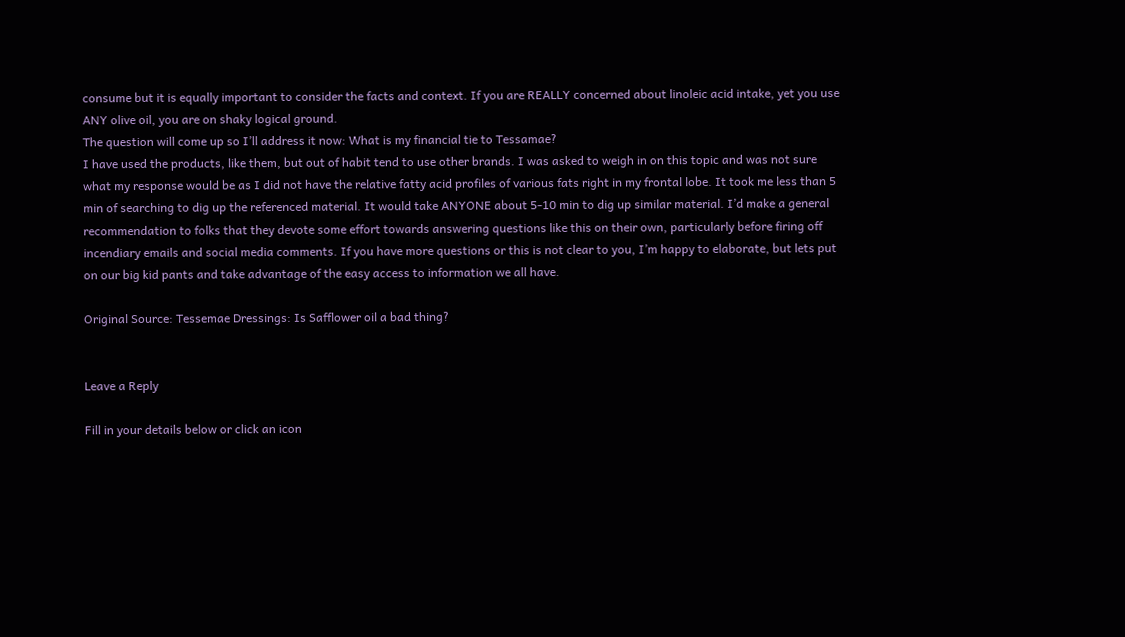consume but it is equally important to consider the facts and context. If you are REALLY concerned about linoleic acid intake, yet you use ANY olive oil, you are on shaky logical ground.
The question will come up so I’ll address it now: What is my financial tie to Tessamae?
I have used the products, like them, but out of habit tend to use other brands. I was asked to weigh in on this topic and was not sure what my response would be as I did not have the relative fatty acid profiles of various fats right in my frontal lobe. It took me less than 5 min of searching to dig up the referenced material. It would take ANYONE about 5-10 min to dig up similar material. I’d make a general recommendation to folks that they devote some effort towards answering questions like this on their own, particularly before firing off incendiary emails and social media comments. If you have more questions or this is not clear to you, I’m happy to elaborate, but lets put on our big kid pants and take advantage of the easy access to information we all have.

Original Source: Tessemae Dressings: Is Safflower oil a bad thing?


Leave a Reply

Fill in your details below or click an icon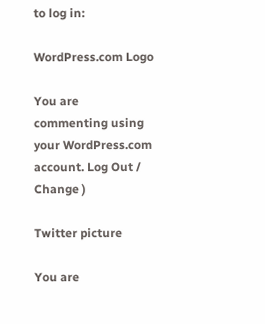to log in:

WordPress.com Logo

You are commenting using your WordPress.com account. Log Out / Change )

Twitter picture

You are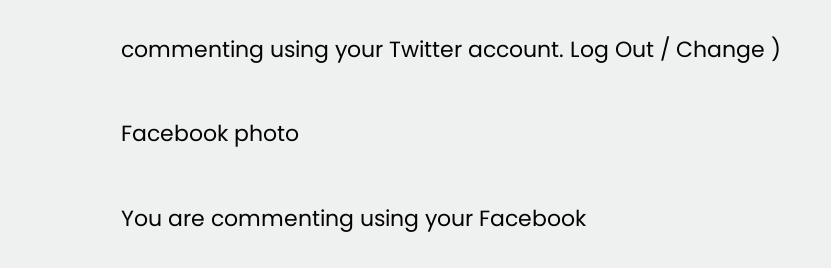commenting using your Twitter account. Log Out / Change )

Facebook photo

You are commenting using your Facebook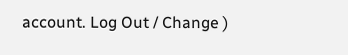account. Log Out / Change )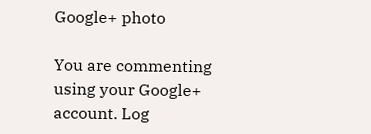Google+ photo

You are commenting using your Google+ account. Log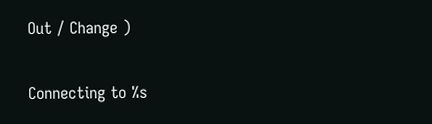Out / Change )

Connecting to %s